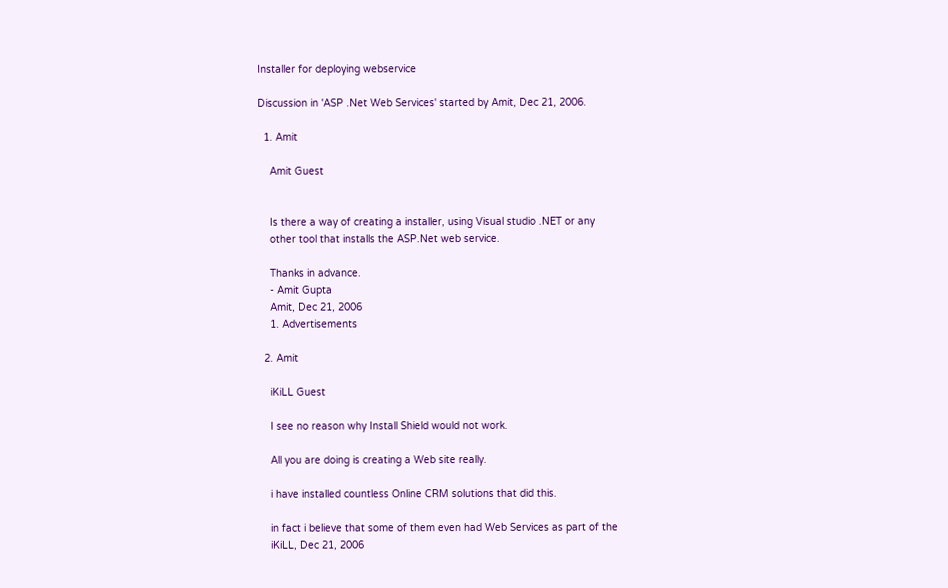Installer for deploying webservice

Discussion in 'ASP .Net Web Services' started by Amit, Dec 21, 2006.

  1. Amit

    Amit Guest


    Is there a way of creating a installer, using Visual studio .NET or any
    other tool that installs the ASP.Net web service.

    Thanks in advance.
    - Amit Gupta
    Amit, Dec 21, 2006
    1. Advertisements

  2. Amit

    iKiLL Guest

    I see no reason why Install Shield would not work.

    All you are doing is creating a Web site really.

    i have installed countless Online CRM solutions that did this.

    in fact i believe that some of them even had Web Services as part of the
    iKiLL, Dec 21, 2006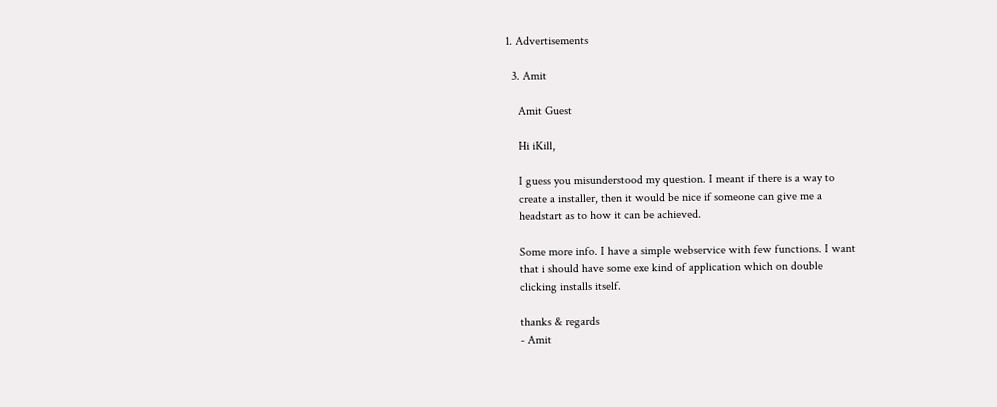1. Advertisements

  3. Amit

    Amit Guest

    Hi iKill,

    I guess you misunderstood my question. I meant if there is a way to
    create a installer, then it would be nice if someone can give me a
    headstart as to how it can be achieved.

    Some more info. I have a simple webservice with few functions. I want
    that i should have some exe kind of application which on double
    clicking installs itself.

    thanks & regards
    - Amit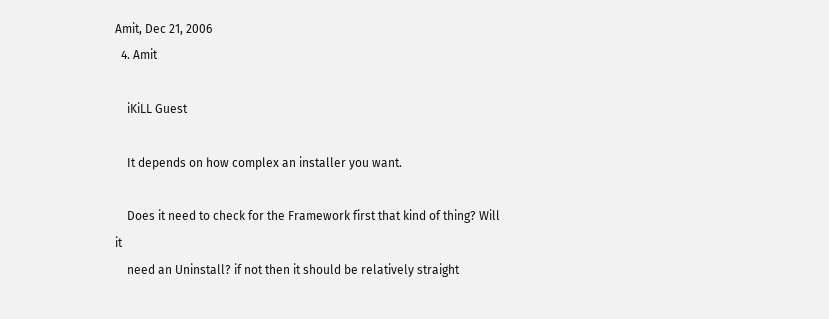Amit, Dec 21, 2006
  4. Amit

    iKiLL Guest

    It depends on how complex an installer you want.

    Does it need to check for the Framework first that kind of thing? Will it
    need an Uninstall? if not then it should be relatively straight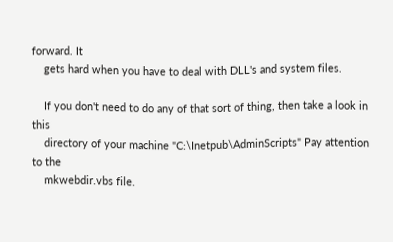forward. It
    gets hard when you have to deal with DLL's and system files.

    If you don't need to do any of that sort of thing, then take a look in this
    directory of your machine "C:\Inetpub\AdminScripts" Pay attention to the
    mkwebdir.vbs file.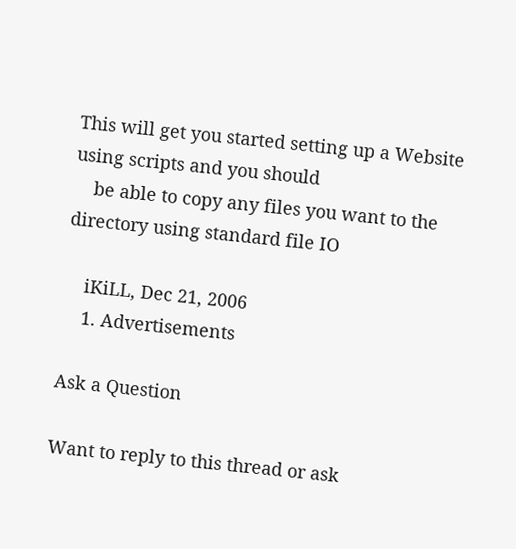This will get you started setting up a Website using scripts and you should
    be able to copy any files you want to the directory using standard file IO

    iKiLL, Dec 21, 2006
    1. Advertisements

Ask a Question

Want to reply to this thread or ask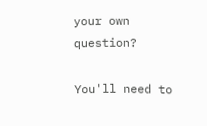your own question?

You'll need to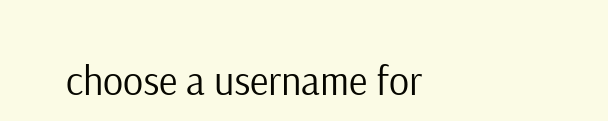choose a username for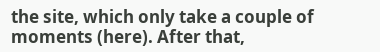the site, which only take a couple of moments (here). After that,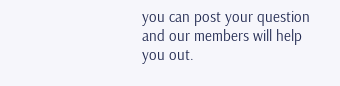you can post your question and our members will help you out.